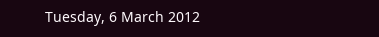Tuesday, 6 March 2012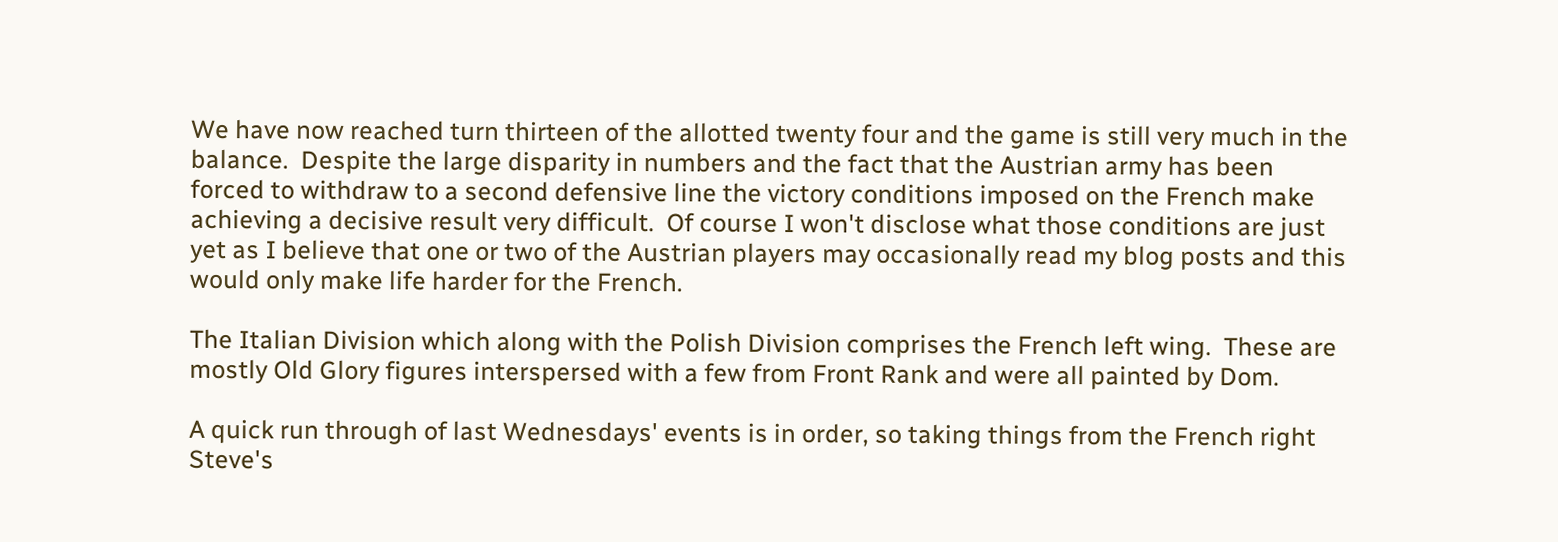We have now reached turn thirteen of the allotted twenty four and the game is still very much in the balance.  Despite the large disparity in numbers and the fact that the Austrian army has been forced to withdraw to a second defensive line the victory conditions imposed on the French make achieving a decisive result very difficult.  Of course I won't disclose what those conditions are just yet as I believe that one or two of the Austrian players may occasionally read my blog posts and this would only make life harder for the French.

The Italian Division which along with the Polish Division comprises the French left wing.  These are mostly Old Glory figures interspersed with a few from Front Rank and were all painted by Dom.

A quick run through of last Wednesdays' events is in order, so taking things from the French right Steve's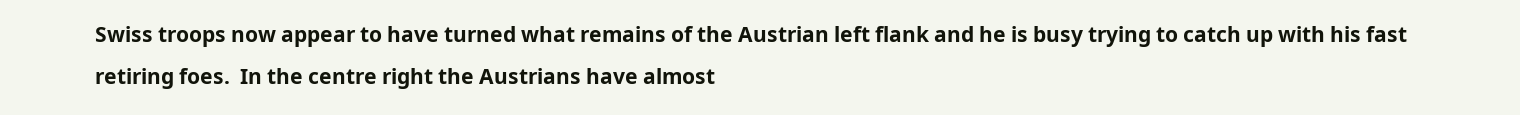Swiss troops now appear to have turned what remains of the Austrian left flank and he is busy trying to catch up with his fast retiring foes.  In the centre right the Austrians have almost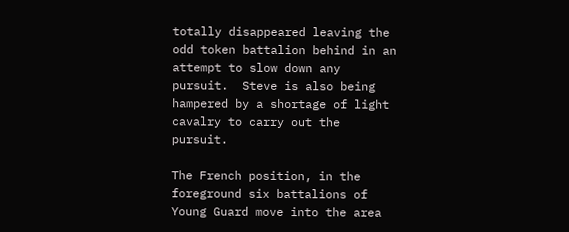totally disappeared leaving the odd token battalion behind in an attempt to slow down any pursuit.  Steve is also being hampered by a shortage of light cavalry to carry out the pursuit.

The French position, in the foreground six battalions of Young Guard move into the area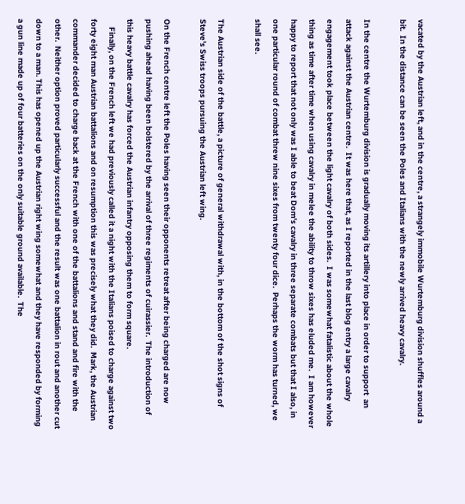vacated by the Austrian left, and in the centre, a strangely immobile Wurtemburg division shuffles around a bit.  In the distance can be seen the Poles and Italians with the newly arrived heavy cavalry.

In the centre the Wurtemburg division is gradually moving its artillery into place in order to support  an attack against the Austrian centre.  It was here that, as I reported in the last blog entry a large cavalry engagement took place between the light cavalry of both sides.  I was somewhat fatalistic about the whole thing as time after time when using cavalry in melee the ability to throw sixes has eluded me.  I am however happy to report that not only was I able to beat Dom's cavalry in three separate combats but that I also, in one particular round of combat threw nine sixes from twenty four dice.  Perhaps the worm has turned, we shall see.

The Austrian side of the battle, a picture of general withdrawal with, in the bottom of the shot signs of Steve's Swiss troops pursuing the Austrian left wing.

On the French centre left the Poles having seen their opponents retreat after being charged are now pushing ahead having been bolstered by the arrival of three regiments of cuirassier.  The introduction of this heavy battle cavalry has forced the Austrian infantry opposing them to form square.
    Finally, on the French left we had previously called it a night with the Italians poised to charge against two forty eight man Austrian battalions and on resumption this was precisely what they did.  Mark, the Austrian commander decided to charge back at the French with one of the battalions and stand and fire with the other.  Neither option proved particularly successful and the result was one battalion in rout and another cut down to a man. This has opened up the Austrian right wing somewhat and they have responded by forming a gun line made up of four batteries on the only suitable ground available.  The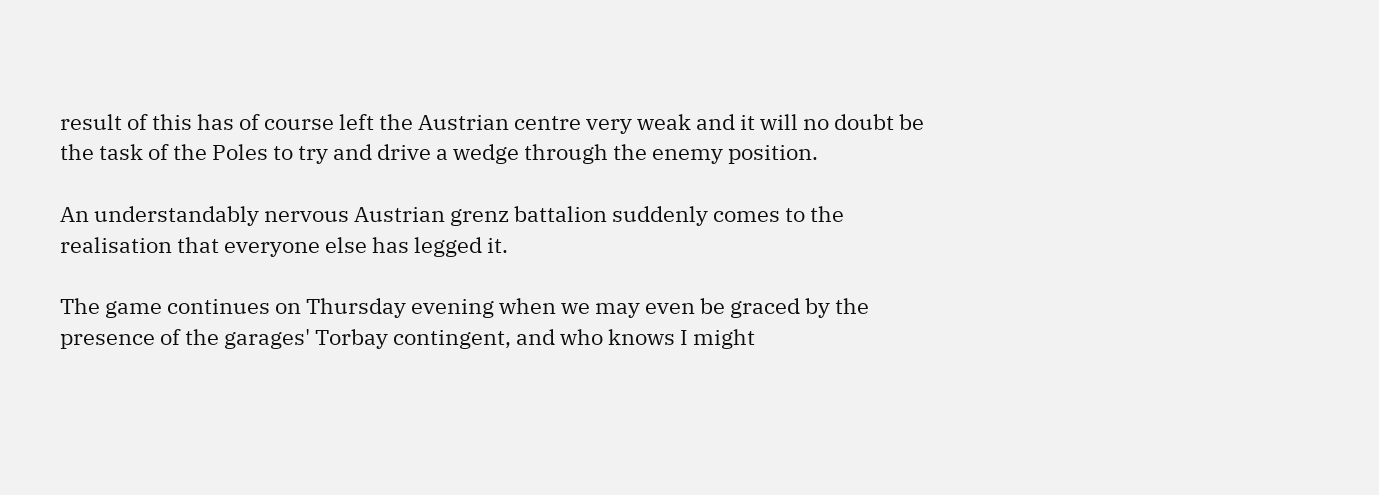result of this has of course left the Austrian centre very weak and it will no doubt be the task of the Poles to try and drive a wedge through the enemy position.

An understandably nervous Austrian grenz battalion suddenly comes to the realisation that everyone else has legged it.

The game continues on Thursday evening when we may even be graced by the presence of the garages' Torbay contingent, and who knows I might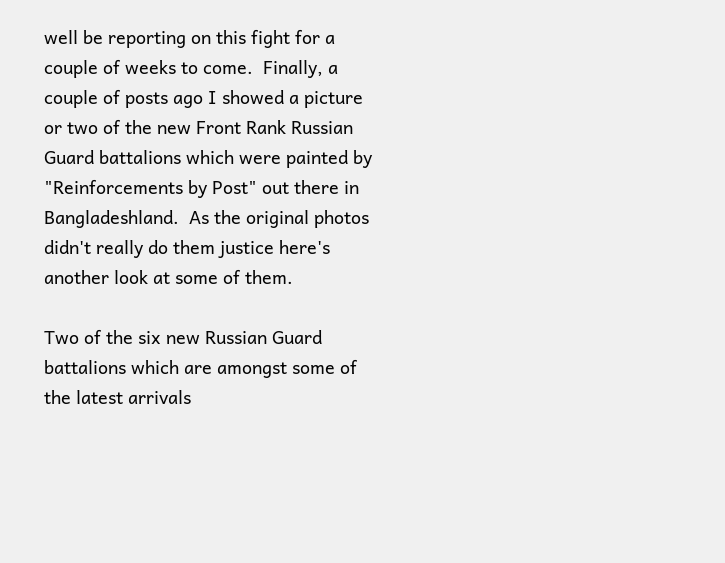well be reporting on this fight for a couple of weeks to come.  Finally, a couple of posts ago I showed a picture or two of the new Front Rank Russian Guard battalions which were painted by "Reinforcements by Post" out there in Bangladeshland.  As the original photos didn't really do them justice here's another look at some of them.

Two of the six new Russian Guard battalions which are amongst some of the latest arrivals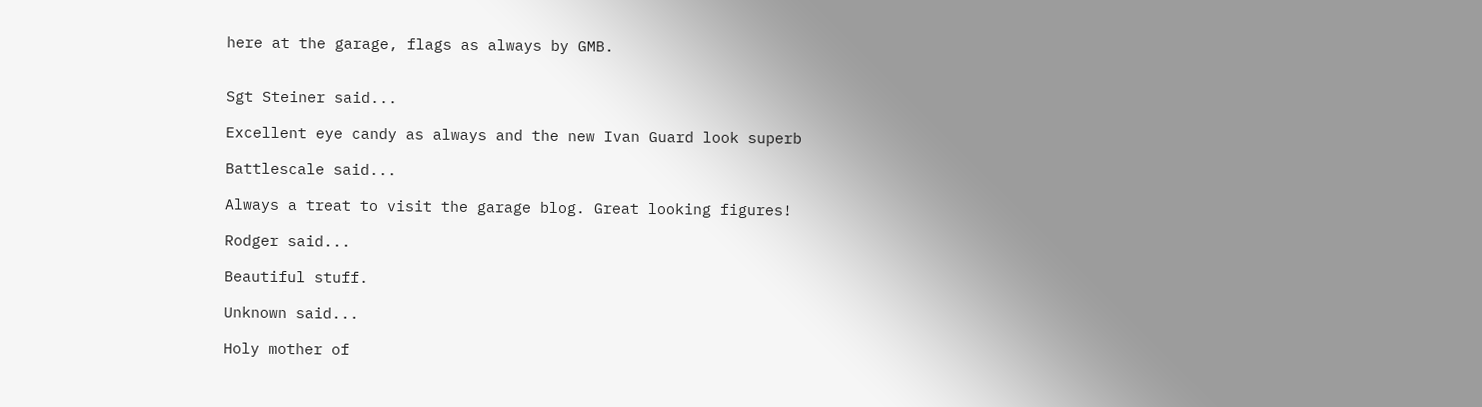here at the garage, flags as always by GMB.


Sgt Steiner said...

Excellent eye candy as always and the new Ivan Guard look superb

Battlescale said...

Always a treat to visit the garage blog. Great looking figures!

Rodger said...

Beautiful stuff.

Unknown said...

Holy mother of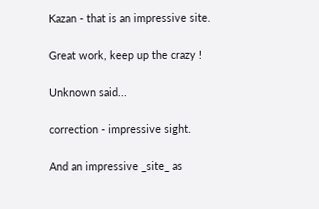Kazan - that is an impressive site.

Great work, keep up the crazy !

Unknown said...

correction - impressive sight.

And an impressive _site_ as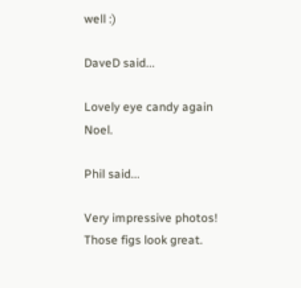well :)

DaveD said...

Lovely eye candy again Noel.

Phil said...

Very impressive photos! Those figs look great.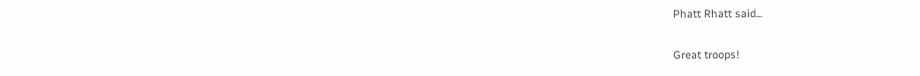Phatt Rhatt said...

Great troops!